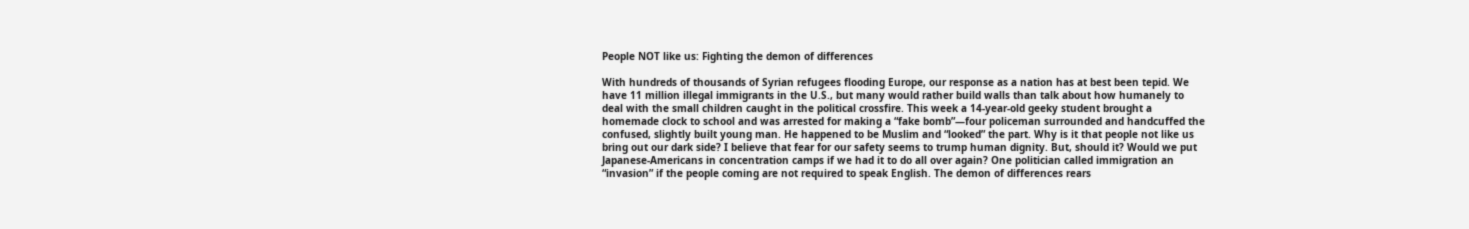People NOT like us: Fighting the demon of differences

With hundreds of thousands of Syrian refugees flooding Europe, our response as a nation has at best been tepid. We have 11 million illegal immigrants in the U.S., but many would rather build walls than talk about how humanely to deal with the small children caught in the political crossfire. This week a 14-year-old geeky student brought a homemade clock to school and was arrested for making a “fake bomb”—four policeman surrounded and handcuffed the confused, slightly built young man. He happened to be Muslim and “looked” the part. Why is it that people not like us bring out our dark side? I believe that fear for our safety seems to trump human dignity. But, should it? Would we put Japanese-Americans in concentration camps if we had it to do all over again? One politician called immigration an “invasion” if the people coming are not required to speak English. The demon of differences rears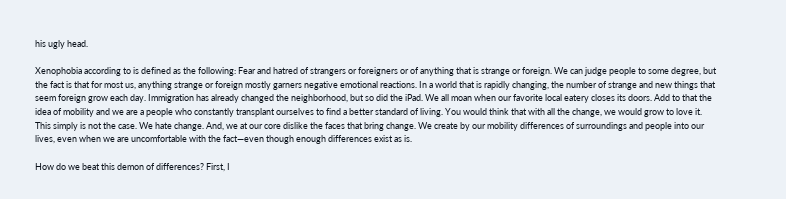his ugly head.

Xenophobia according to is defined as the following: Fear and hatred of strangers or foreigners or of anything that is strange or foreign. We can judge people to some degree, but the fact is that for most us, anything strange or foreign mostly garners negative emotional reactions. In a world that is rapidly changing, the number of strange and new things that seem foreign grow each day. Immigration has already changed the neighborhood, but so did the iPad. We all moan when our favorite local eatery closes its doors. Add to that the idea of mobility and we are a people who constantly transplant ourselves to find a better standard of living. You would think that with all the change, we would grow to love it. This simply is not the case. We hate change. And, we at our core dislike the faces that bring change. We create by our mobility differences of surroundings and people into our lives, even when we are uncomfortable with the fact—even though enough differences exist as is.

How do we beat this demon of differences? First, I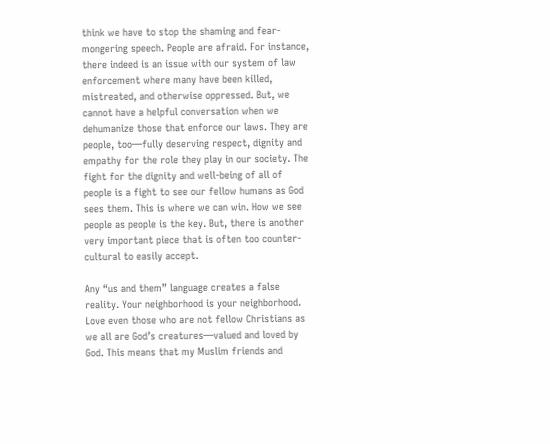think we have to stop the shaming and fear-mongering speech. People are afraid. For instance, there indeed is an issue with our system of law enforcement where many have been killed, mistreated, and otherwise oppressed. But, we cannot have a helpful conversation when we dehumanize those that enforce our laws. They are people, too—fully deserving respect, dignity and empathy for the role they play in our society. The fight for the dignity and well-being of all of people is a fight to see our fellow humans as God sees them. This is where we can win. How we see people as people is the key. But, there is another very important piece that is often too counter-cultural to easily accept.

Any “us and them” language creates a false reality. Your neighborhood is your neighborhood. Love even those who are not fellow Christians as we all are God’s creatures—valued and loved by God. This means that my Muslim friends and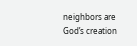neighbors are God’s creation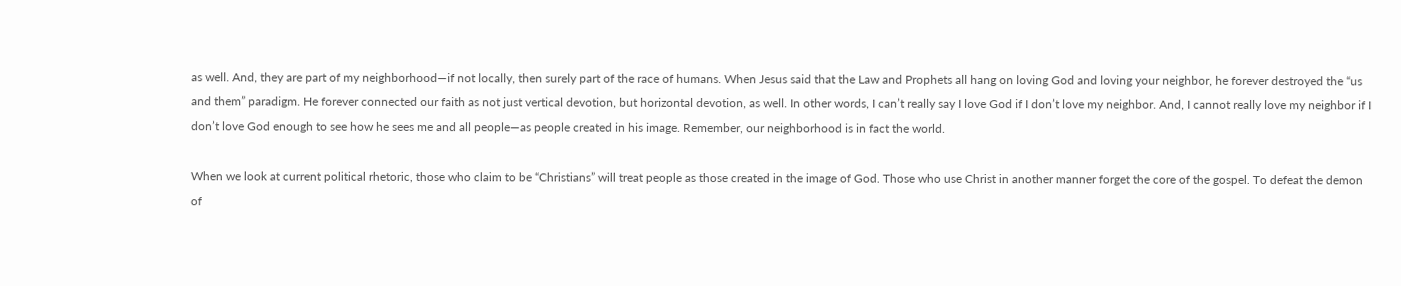as well. And, they are part of my neighborhood—if not locally, then surely part of the race of humans. When Jesus said that the Law and Prophets all hang on loving God and loving your neighbor, he forever destroyed the “us and them” paradigm. He forever connected our faith as not just vertical devotion, but horizontal devotion, as well. In other words, I can’t really say I love God if I don’t love my neighbor. And, I cannot really love my neighbor if I don’t love God enough to see how he sees me and all people—as people created in his image. Remember, our neighborhood is in fact the world.

When we look at current political rhetoric, those who claim to be “Christians” will treat people as those created in the image of God. Those who use Christ in another manner forget the core of the gospel. To defeat the demon of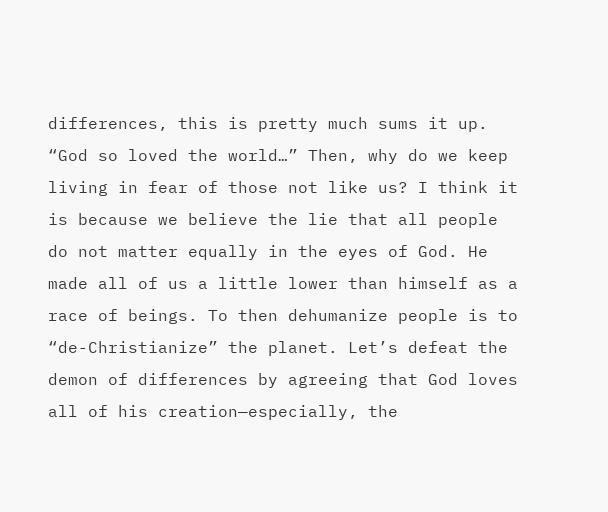differences, this is pretty much sums it up. “God so loved the world…” Then, why do we keep living in fear of those not like us? I think it is because we believe the lie that all people do not matter equally in the eyes of God. He made all of us a little lower than himself as a race of beings. To then dehumanize people is to “de-Christianize” the planet. Let’s defeat the demon of differences by agreeing that God loves all of his creation—especially, the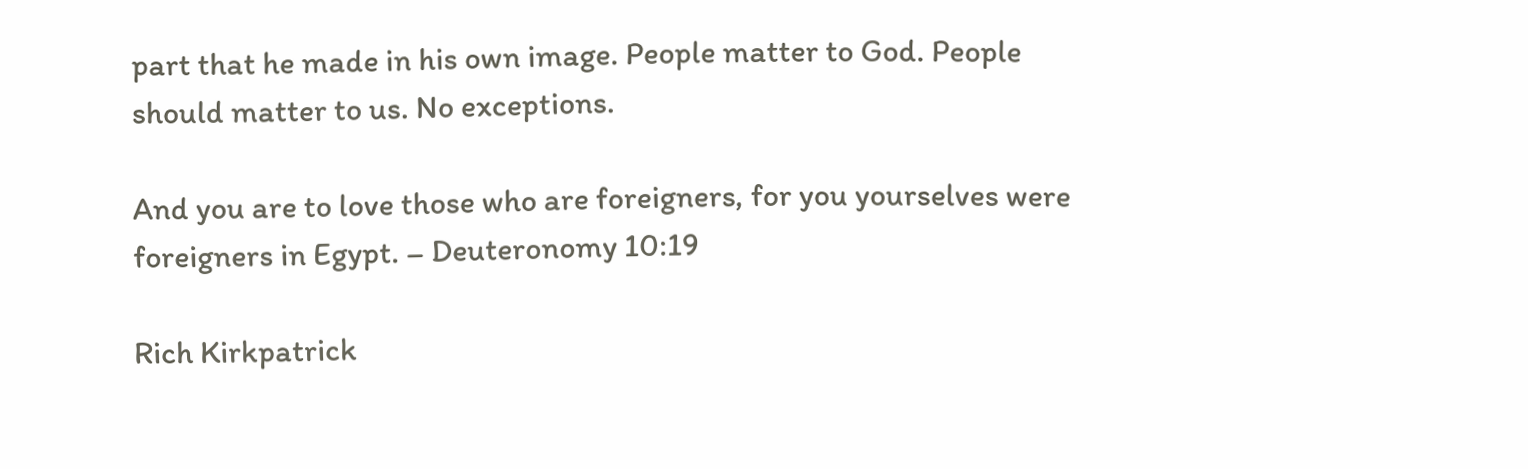part that he made in his own image. People matter to God. People should matter to us. No exceptions.

And you are to love those who are foreigners, for you yourselves were foreigners in Egypt. – Deuteronomy 10:19

Rich Kirkpatrick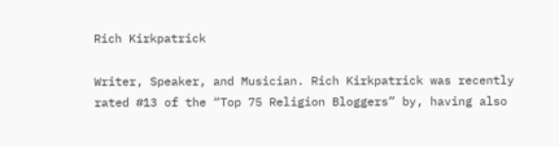Rich Kirkpatrick

Writer, Speaker, and Musician. Rich Kirkpatrick was recently rated #13 of the “Top 75 Religion Bloggers” by, having also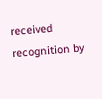received recognition by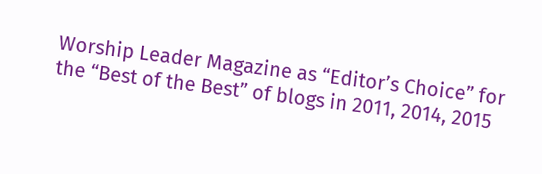Worship Leader Magazine as “Editor’s Choice” for the “Best of the Best” of blogs in 2011, 2014, 2015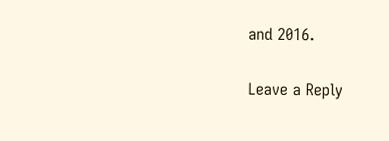and 2016.

Leave a Reply